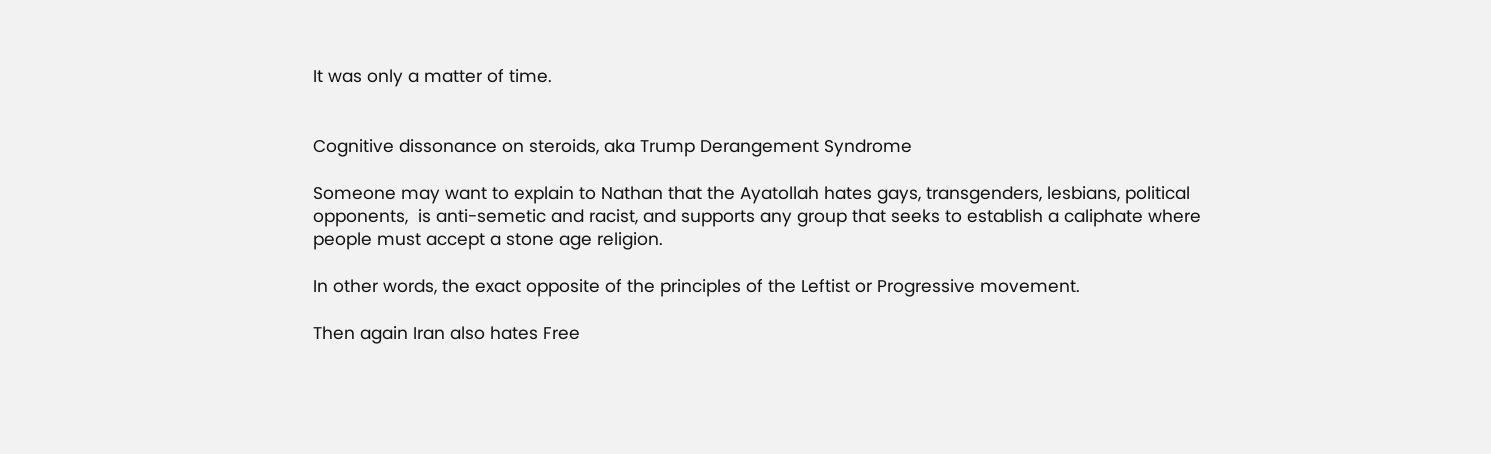It was only a matter of time.


Cognitive dissonance on steroids, aka Trump Derangement Syndrome

Someone may want to explain to Nathan that the Ayatollah hates gays, transgenders, lesbians, political opponents,  is anti-semetic and racist, and supports any group that seeks to establish a caliphate where people must accept a stone age religion.

In other words, the exact opposite of the principles of the Leftist or Progressive movement.

Then again Iran also hates Free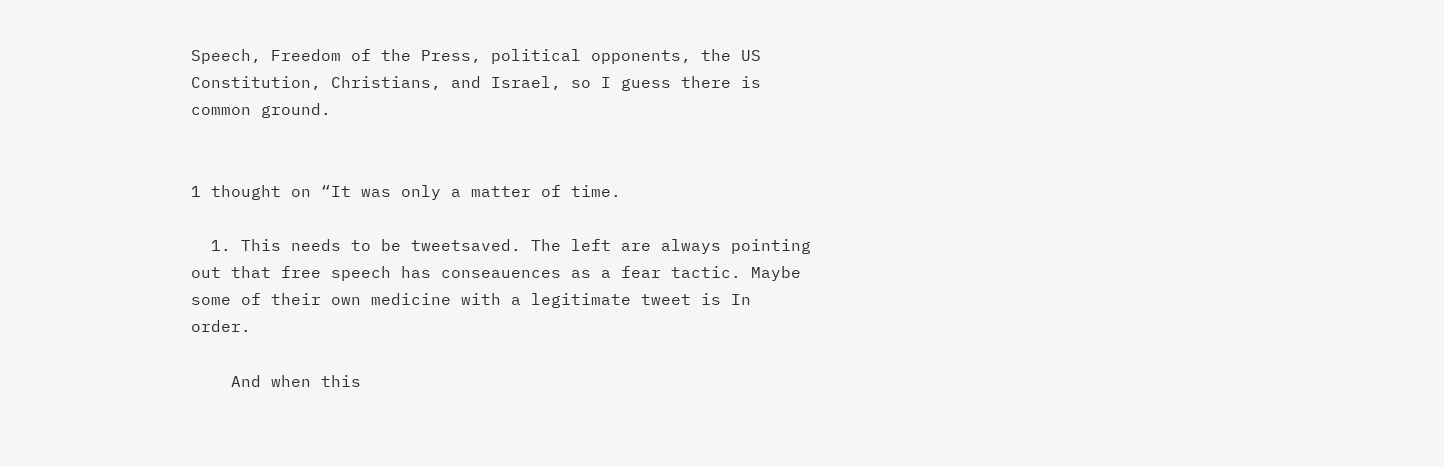Speech, Freedom of the Press, political opponents, the US Constitution, Christians, and Israel, so I guess there is common ground.


1 thought on “It was only a matter of time.

  1. This needs to be tweetsaved. The left are always pointing out that free speech has conseauences as a fear tactic. Maybe some of their own medicine with a legitimate tweet is In order.

    And when this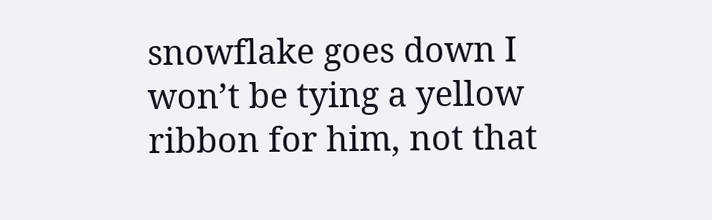snowflake goes down I won’t be tying a yellow ribbon for him, not that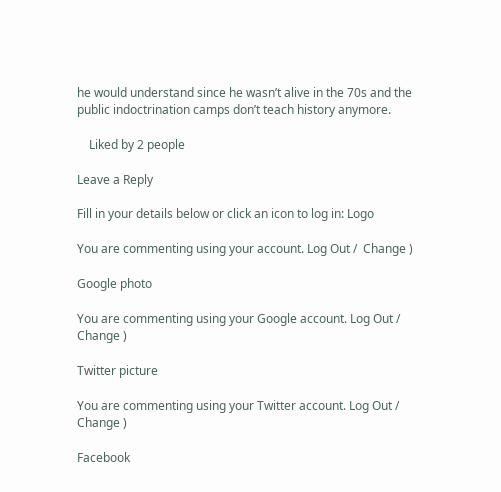he would understand since he wasn’t alive in the 70s and the public indoctrination camps don’t teach history anymore.

    Liked by 2 people

Leave a Reply

Fill in your details below or click an icon to log in: Logo

You are commenting using your account. Log Out /  Change )

Google photo

You are commenting using your Google account. Log Out /  Change )

Twitter picture

You are commenting using your Twitter account. Log Out /  Change )

Facebook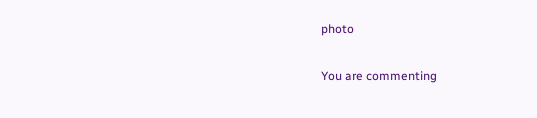photo

You are commenting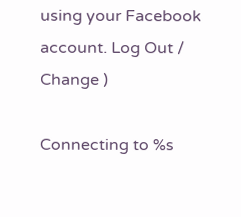using your Facebook account. Log Out /  Change )

Connecting to %s